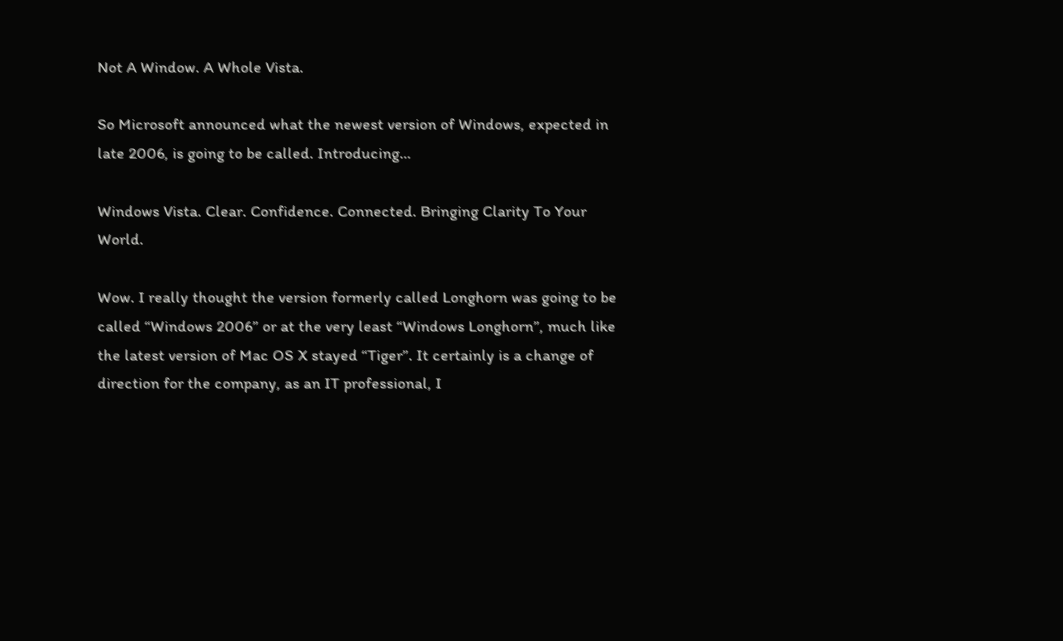Not A Window. A Whole Vista.

So Microsoft announced what the newest version of Windows, expected in late 2006, is going to be called. Introducing…

Windows Vista. Clear. Confidence. Connected. Bringing Clarity To Your World.

Wow. I really thought the version formerly called Longhorn was going to be called “Windows 2006” or at the very least “Windows Longhorn”, much like the latest version of Mac OS X stayed “Tiger”. It certainly is a change of direction for the company, as an IT professional, I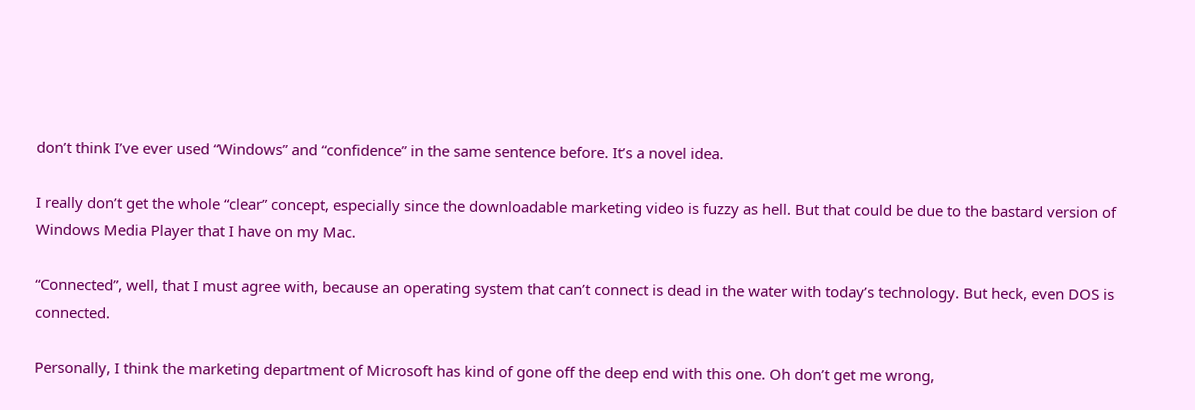don’t think I’ve ever used “Windows” and “confidence” in the same sentence before. It’s a novel idea.

I really don’t get the whole “clear” concept, especially since the downloadable marketing video is fuzzy as hell. But that could be due to the bastard version of Windows Media Player that I have on my Mac.

“Connected”, well, that I must agree with, because an operating system that can’t connect is dead in the water with today’s technology. But heck, even DOS is connected.

Personally, I think the marketing department of Microsoft has kind of gone off the deep end with this one. Oh don’t get me wrong,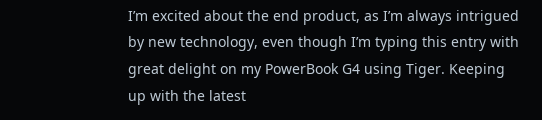I’m excited about the end product, as I’m always intrigued by new technology, even though I’m typing this entry with great delight on my PowerBook G4 using Tiger. Keeping up with the latest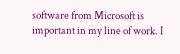software from Microsoft is important in my line of work. I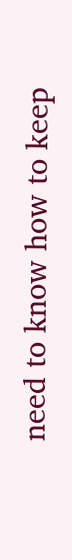need to know how to keep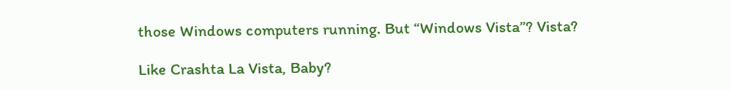those Windows computers running. But “Windows Vista”? Vista?

Like Crashta La Vista, Baby?